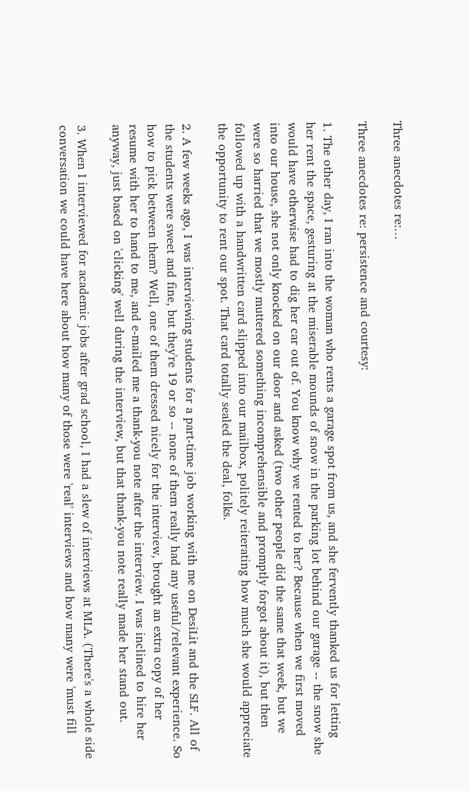Three anecdotes re:…

Three anecdotes re: persistence and courtesy:

1. The other day, I ran into the woman who rents a garage spot from us, and she fervently thanked us for letting her rent the space, gesturing at the miserable mounds of snow in the parking lot behind our garage -- the snow she would have otherwise had to dig her car out of. You know why we rented to her? Because when we first moved into our house, she not only knocked on our door and asked (two other people did the same that week, but we were so harried that we mostly muttered something incomprehensible and promptly forgot about it), but then followed up with a handwritten card slipped into our mailbox, politely reiterating how much she would appreciate the opportunity to rent our spot. That card totally sealed the deal, folks.

2. A few weeks ago, I was interviewing students for a part-time job working with me on DesiLit and the SLF. All of the students were sweet and fine, but they're 19 or so -- none of them really had any useful/relevant experience. So how to pick between them? Well, one of them dressed nicely for the interview, brought an extra copy of her resume with her to hand to me, and e-mailed me a thank-you note after the interview. I was inclined to hire her anyway, just based on 'clicking' well during the interview, but that thank-you note really made her stand out.

3. When I interviewed for academic jobs after grad school, I had a slew of interviews at MLA. (There's a whole side conversation we could have here about how many of those were 'real' interviews and how many were 'must fill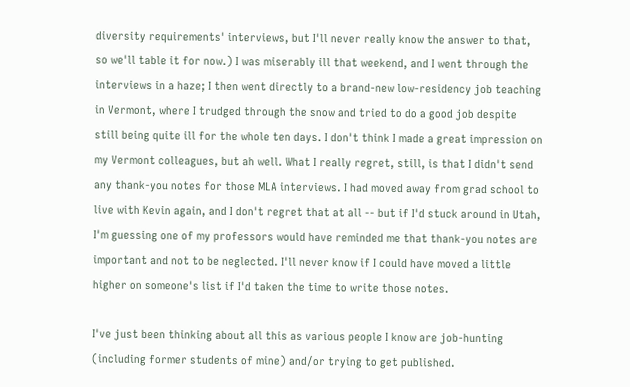diversity requirements' interviews, but I'll never really know the answer to that, so we'll table it for now.) I was miserably ill that weekend, and I went through the interviews in a haze; I then went directly to a brand-new low-residency job teaching in Vermont, where I trudged through the snow and tried to do a good job despite still being quite ill for the whole ten days. I don't think I made a great impression on my Vermont colleagues, but ah well. What I really regret, still, is that I didn't send any thank-you notes for those MLA interviews. I had moved away from grad school to live with Kevin again, and I don't regret that at all -- but if I'd stuck around in Utah, I'm guessing one of my professors would have reminded me that thank-you notes are important and not to be neglected. I'll never know if I could have moved a little higher on someone's list if I'd taken the time to write those notes.

I've just been thinking about all this as various people I know are job-hunting (including former students of mine) and/or trying to get published.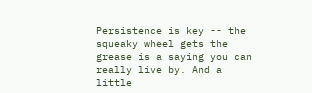Persistence is key -- the squeaky wheel gets the grease is a saying you can really live by. And a little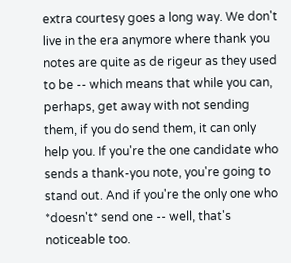extra courtesy goes a long way. We don't live in the era anymore where thank you notes are quite as de rigeur as they used to be -- which means that while you can, perhaps, get away with not sending them, if you do send them, it can only help you. If you're the one candidate who sends a thank-you note, you're going to stand out. And if you're the only one who *doesn't* send one -- well, that's noticeable too.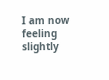I am now feeling slightly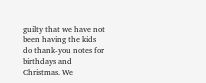guilty that we have not been having the kids do thank-you notes for birthdays and Christmas. We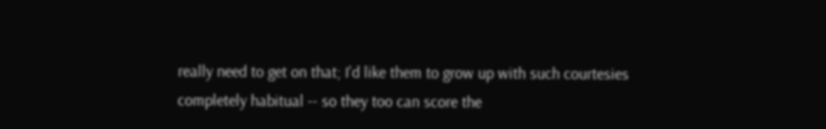really need to get on that; I'd like them to grow up with such courtesies completely habitual -- so they too can score the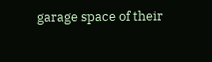garage space of their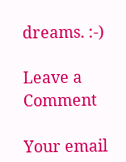dreams. :-)

Leave a Comment

Your email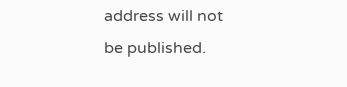address will not be published.